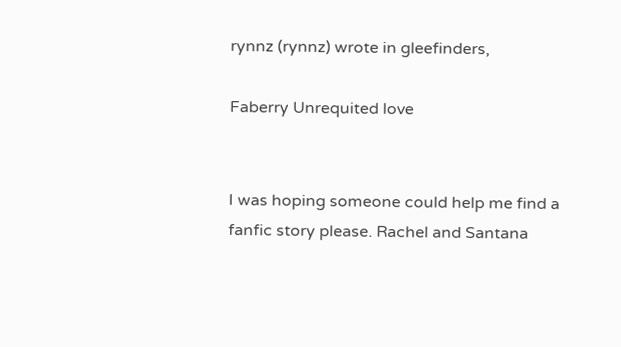rynnz (rynnz) wrote in gleefinders,

Faberry Unrequited love


I was hoping someone could help me find a fanfic story please. Rachel and Santana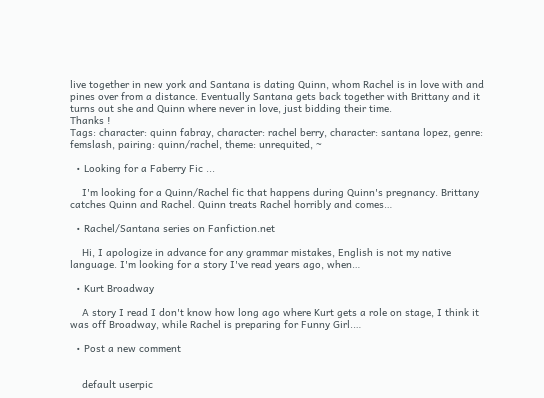live together in new york and Santana is dating Quinn, whom Rachel is in love with and pines over from a distance. Eventually Santana gets back together with Brittany and it turns out she and Quinn where never in love, just bidding their time.
Thanks !
Tags: character: quinn fabray, character: rachel berry, character: santana lopez, genre: femslash, pairing: quinn/rachel, theme: unrequited, ~

  • Looking for a Faberry Fic ...

    I'm looking for a Quinn/Rachel fic that happens during Quinn's pregnancy. Brittany catches Quinn and Rachel. Quinn treats Rachel horribly and comes…

  • Rachel/Santana series on Fanfiction.net

    Hi, I apologize in advance for any grammar mistakes, English is not my native language. I'm looking for a story I've read years ago, when…

  • Kurt Broadway

    A story I read I don't know how long ago where Kurt gets a role on stage, I think it was off Broadway, while Rachel is preparing for Funny Girl.…

  • Post a new comment


    default userpic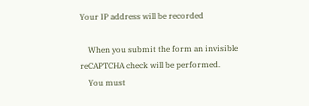Your IP address will be recorded

    When you submit the form an invisible reCAPTCHA check will be performed.
    You must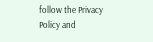follow the Privacy Policy and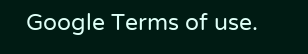Google Terms of use.